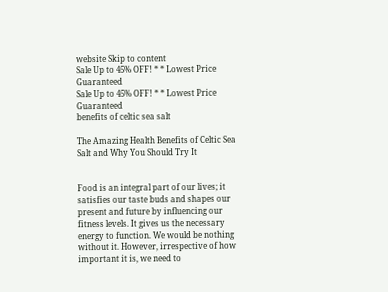website Skip to content
Sale Up to 45% OFF! * * Lowest Price Guaranteed
Sale Up to 45% OFF! * * Lowest Price Guaranteed
benefits of celtic sea salt

The Amazing Health Benefits of Celtic Sea Salt and Why You Should Try It


Food is an integral part of our lives; it satisfies our taste buds and shapes our present and future by influencing our fitness levels. It gives us the necessary energy to function. We would be nothing without it. However, irrespective of how important it is, we need to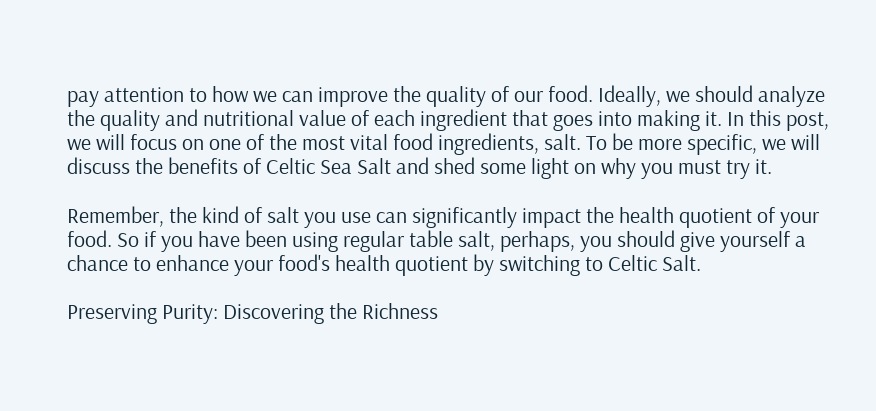pay attention to how we can improve the quality of our food. Ideally, we should analyze the quality and nutritional value of each ingredient that goes into making it. In this post, we will focus on one of the most vital food ingredients, salt. To be more specific, we will discuss the benefits of Celtic Sea Salt and shed some light on why you must try it.

Remember, the kind of salt you use can significantly impact the health quotient of your food. So if you have been using regular table salt, perhaps, you should give yourself a chance to enhance your food's health quotient by switching to Celtic Salt.

Preserving Purity: Discovering the Richness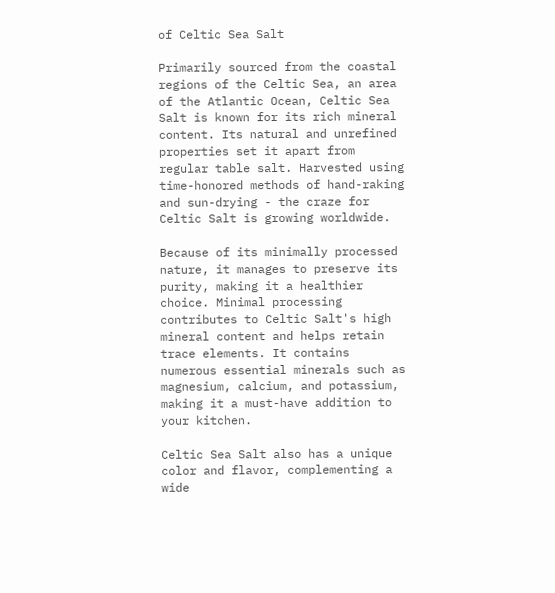of Celtic Sea Salt

Primarily sourced from the coastal regions of the Celtic Sea, an area of the Atlantic Ocean, Celtic Sea Salt is known for its rich mineral content. Its natural and unrefined properties set it apart from regular table salt. Harvested using time-honored methods of hand-raking and sun-drying - the craze for Celtic Salt is growing worldwide.

Because of its minimally processed nature, it manages to preserve its purity, making it a healthier choice. Minimal processing contributes to Celtic Salt's high mineral content and helps retain trace elements. It contains numerous essential minerals such as magnesium, calcium, and potassium, making it a must-have addition to your kitchen.

Celtic Sea Salt also has a unique color and flavor, complementing a wide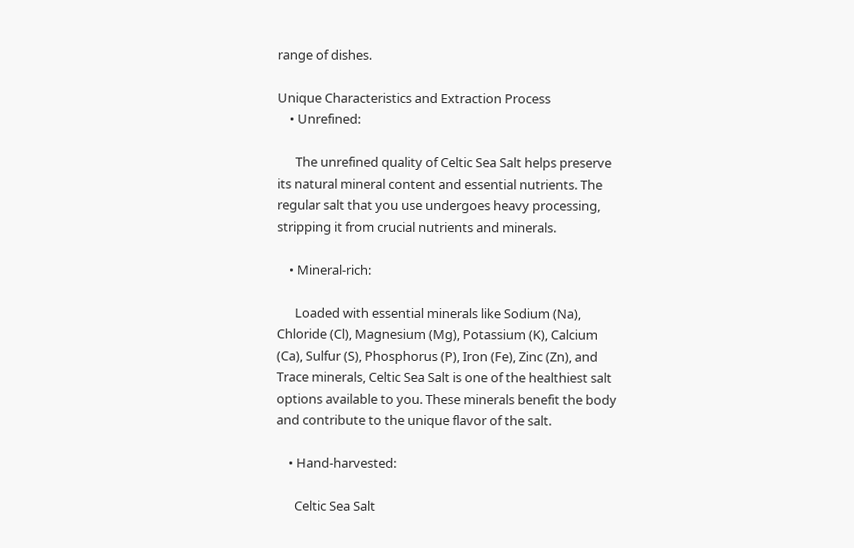range of dishes.

Unique Characteristics and Extraction Process
    • Unrefined:

      The unrefined quality of Celtic Sea Salt helps preserve its natural mineral content and essential nutrients. The regular salt that you use undergoes heavy processing, stripping it from crucial nutrients and minerals.

    • Mineral-rich:

      Loaded with essential minerals like Sodium (Na), Chloride (Cl), Magnesium (Mg), Potassium (K), Calcium (Ca), Sulfur (S), Phosphorus (P), Iron (Fe), Zinc (Zn), and Trace minerals, Celtic Sea Salt is one of the healthiest salt options available to you. These minerals benefit the body and contribute to the unique flavor of the salt.

    • Hand-harvested:

      Celtic Sea Salt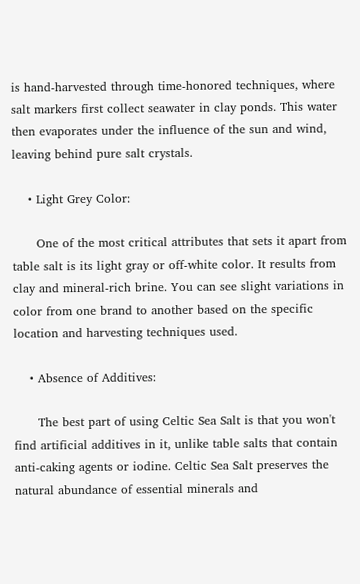is hand-harvested through time-honored techniques, where salt markers first collect seawater in clay ponds. This water then evaporates under the influence of the sun and wind, leaving behind pure salt crystals.

    • Light Grey Color:

      One of the most critical attributes that sets it apart from table salt is its light gray or off-white color. It results from clay and mineral-rich brine. You can see slight variations in color from one brand to another based on the specific location and harvesting techniques used.

    • Absence of Additives:

      The best part of using Celtic Sea Salt is that you won't find artificial additives in it, unlike table salts that contain anti-caking agents or iodine. Celtic Sea Salt preserves the natural abundance of essential minerals and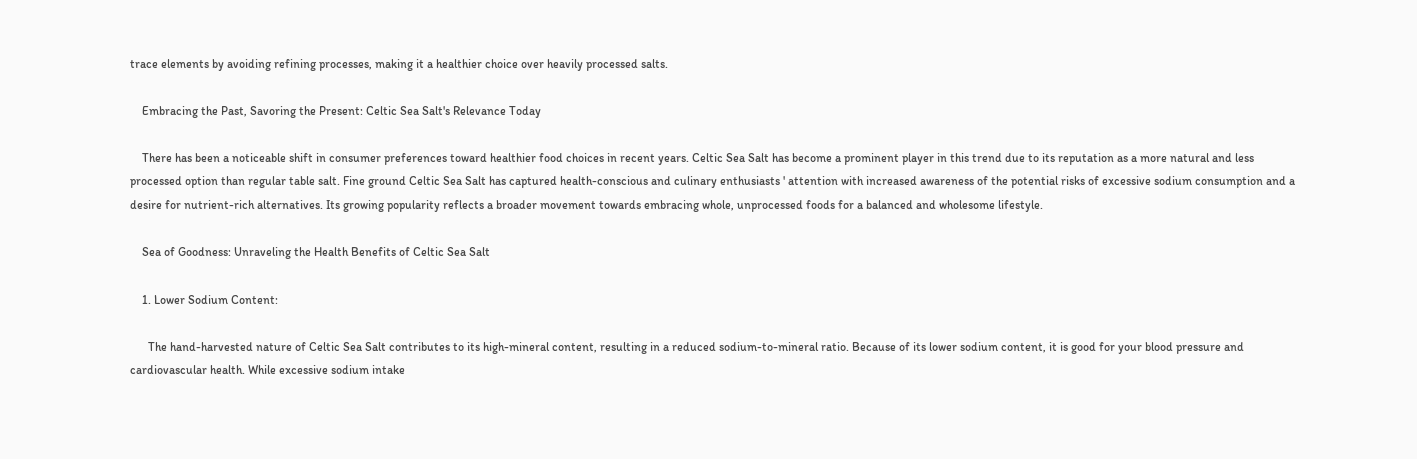trace elements by avoiding refining processes, making it a healthier choice over heavily processed salts.

    Embracing the Past, Savoring the Present: Celtic Sea Salt's Relevance Today

    There has been a noticeable shift in consumer preferences toward healthier food choices in recent years. Celtic Sea Salt has become a prominent player in this trend due to its reputation as a more natural and less processed option than regular table salt. Fine ground Celtic Sea Salt has captured health-conscious and culinary enthusiasts ' attention with increased awareness of the potential risks of excessive sodium consumption and a desire for nutrient-rich alternatives. Its growing popularity reflects a broader movement towards embracing whole, unprocessed foods for a balanced and wholesome lifestyle.

    Sea of Goodness: Unraveling the Health Benefits of Celtic Sea Salt

    1. Lower Sodium Content:

      The hand-harvested nature of Celtic Sea Salt contributes to its high-mineral content, resulting in a reduced sodium-to-mineral ratio. Because of its lower sodium content, it is good for your blood pressure and cardiovascular health. While excessive sodium intake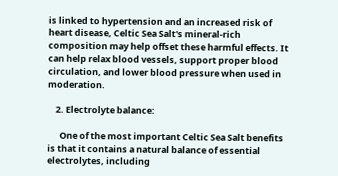is linked to hypertension and an increased risk of heart disease, Celtic Sea Salt's mineral-rich composition may help offset these harmful effects. It can help relax blood vessels, support proper blood circulation, and lower blood pressure when used in moderation.

    2. Electrolyte balance:

      One of the most important Celtic Sea Salt benefits is that it contains a natural balance of essential electrolytes, including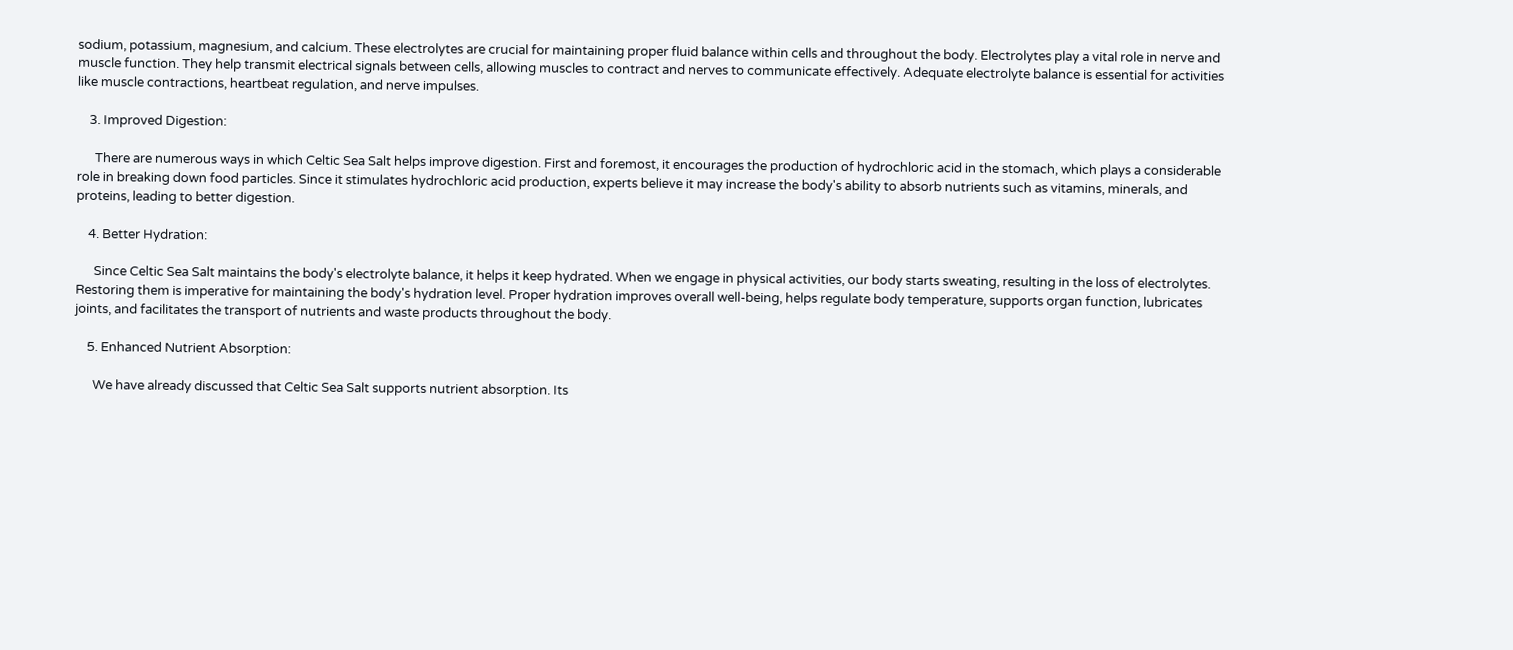sodium, potassium, magnesium, and calcium. These electrolytes are crucial for maintaining proper fluid balance within cells and throughout the body. Electrolytes play a vital role in nerve and muscle function. They help transmit electrical signals between cells, allowing muscles to contract and nerves to communicate effectively. Adequate electrolyte balance is essential for activities like muscle contractions, heartbeat regulation, and nerve impulses.

    3. Improved Digestion:

      There are numerous ways in which Celtic Sea Salt helps improve digestion. First and foremost, it encourages the production of hydrochloric acid in the stomach, which plays a considerable role in breaking down food particles. Since it stimulates hydrochloric acid production, experts believe it may increase the body's ability to absorb nutrients such as vitamins, minerals, and proteins, leading to better digestion.

    4. Better Hydration:

      Since Celtic Sea Salt maintains the body's electrolyte balance, it helps it keep hydrated. When we engage in physical activities, our body starts sweating, resulting in the loss of electrolytes. Restoring them is imperative for maintaining the body's hydration level. Proper hydration improves overall well-being, helps regulate body temperature, supports organ function, lubricates joints, and facilitates the transport of nutrients and waste products throughout the body.

    5. Enhanced Nutrient Absorption:

      We have already discussed that Celtic Sea Salt supports nutrient absorption. Its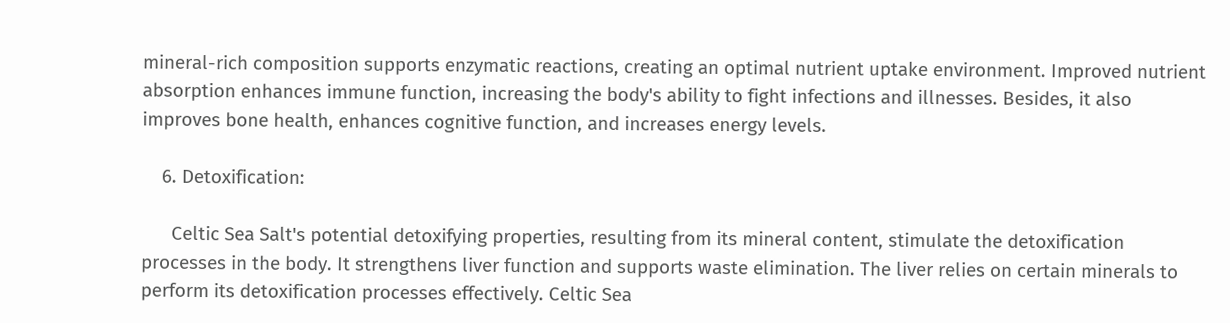mineral-rich composition supports enzymatic reactions, creating an optimal nutrient uptake environment. Improved nutrient absorption enhances immune function, increasing the body's ability to fight infections and illnesses. Besides, it also improves bone health, enhances cognitive function, and increases energy levels.

    6. Detoxification:

      Celtic Sea Salt's potential detoxifying properties, resulting from its mineral content, stimulate the detoxification processes in the body. It strengthens liver function and supports waste elimination. The liver relies on certain minerals to perform its detoxification processes effectively. Celtic Sea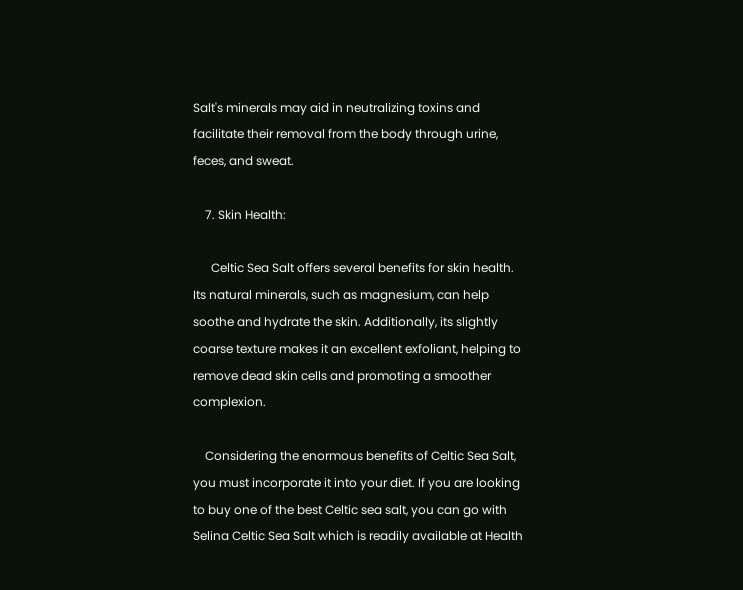Salt's minerals may aid in neutralizing toxins and facilitate their removal from the body through urine, feces, and sweat.

    7. Skin Health:

      Celtic Sea Salt offers several benefits for skin health. Its natural minerals, such as magnesium, can help soothe and hydrate the skin. Additionally, its slightly coarse texture makes it an excellent exfoliant, helping to remove dead skin cells and promoting a smoother complexion.

    Considering the enormous benefits of Celtic Sea Salt, you must incorporate it into your diet. If you are looking to buy one of the best Celtic sea salt, you can go with Selina Celtic Sea Salt which is readily available at Health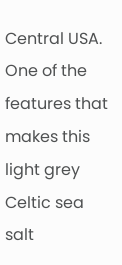Central USA. One of the features that makes this light grey Celtic sea salt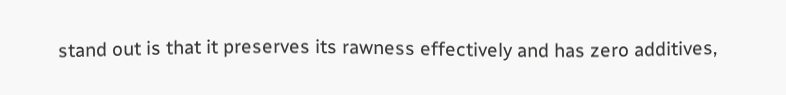stand out is that it preserves its rawness effectively and has zero additives,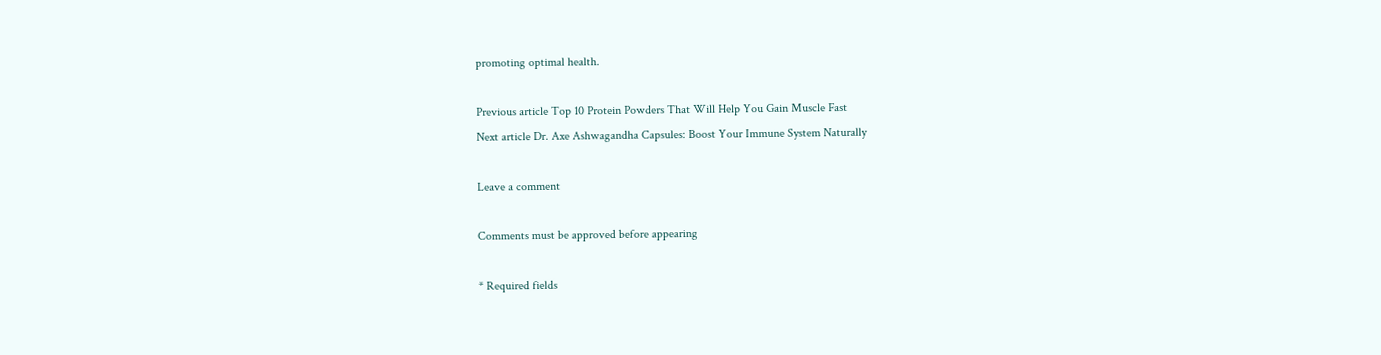promoting optimal health.

Previous article Top 10 Protein Powders That Will Help You Gain Muscle Fast
Next article Dr. Axe Ashwagandha Capsules: Boost Your Immune System Naturally

Leave a comment

Comments must be approved before appearing

* Required fields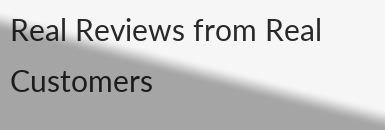Real Reviews from Real Customers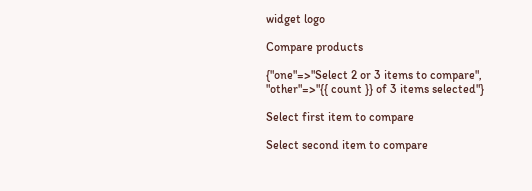widget logo

Compare products

{"one"=>"Select 2 or 3 items to compare", "other"=>"{{ count }} of 3 items selected"}

Select first item to compare

Select second item to compare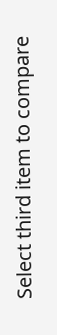Select third item to compare